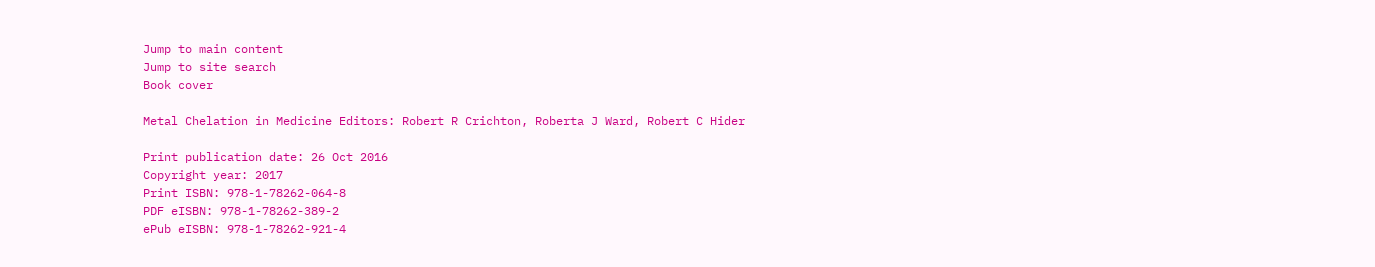Jump to main content
Jump to site search
Book cover

Metal Chelation in Medicine Editors: Robert R Crichton, Roberta J Ward, Robert C Hider

Print publication date: 26 Oct 2016
Copyright year: 2017
Print ISBN: 978-1-78262-064-8
PDF eISBN: 978-1-78262-389-2
ePub eISBN: 978-1-78262-921-4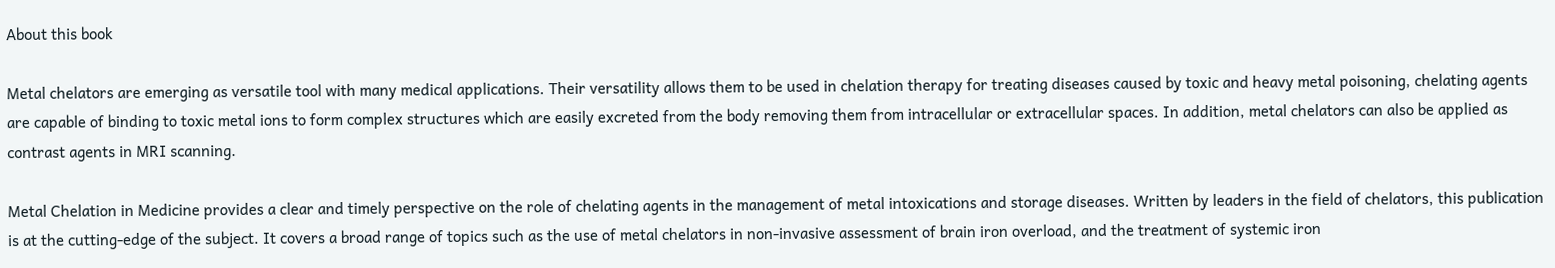About this book

Metal chelators are emerging as versatile tool with many medical applications. Their versatility allows them to be used in chelation therapy for treating diseases caused by toxic and heavy metal poisoning, chelating agents are capable of binding to toxic metal ions to form complex structures which are easily excreted from the body removing them from intracellular or extracellular spaces. In addition, metal chelators can also be applied as contrast agents in MRI scanning.

Metal Chelation in Medicine provides a clear and timely perspective on the role of chelating agents in the management of metal intoxications and storage diseases. Written by leaders in the field of chelators, this publication is at the cutting-edge of the subject. It covers a broad range of topics such as the use of metal chelators in non-invasive assessment of brain iron overload, and the treatment of systemic iron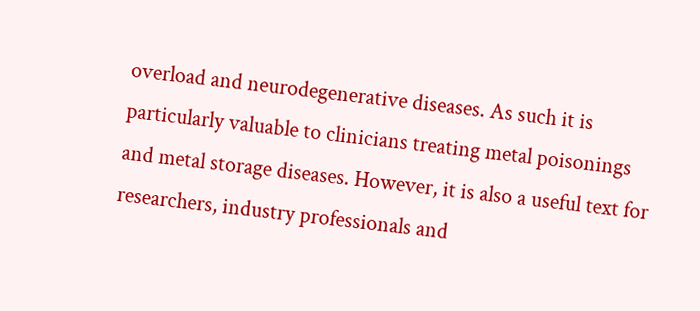overload and neurodegenerative diseases. As such it is particularly valuable to clinicians treating metal poisonings and metal storage diseases. However, it is also a useful text for researchers, industry professionals and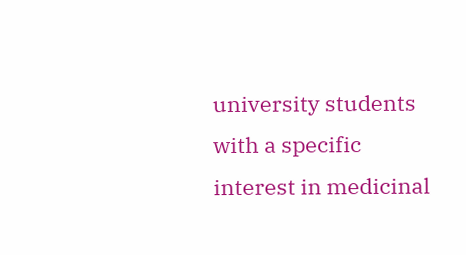university students with a specific interest in medicinal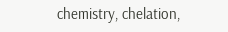chemistry, chelation,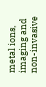metal ions, imaging and non-invasive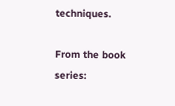techniques.

From the book series: